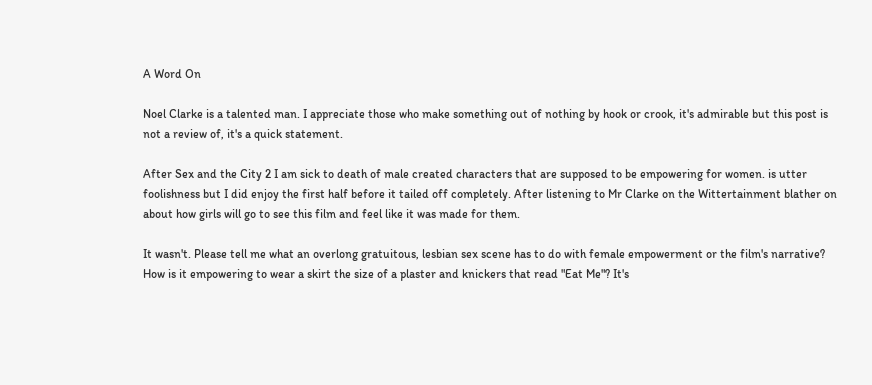A Word On

Noel Clarke is a talented man. I appreciate those who make something out of nothing by hook or crook, it's admirable but this post is not a review of, it's a quick statement.

After Sex and the City 2 I am sick to death of male created characters that are supposed to be empowering for women. is utter foolishness but I did enjoy the first half before it tailed off completely. After listening to Mr Clarke on the Wittertainment blather on about how girls will go to see this film and feel like it was made for them.

It wasn't. Please tell me what an overlong gratuitous, lesbian sex scene has to do with female empowerment or the film's narrative? How is it empowering to wear a skirt the size of a plaster and knickers that read "Eat Me"? It's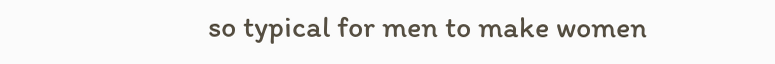so typical for men to make women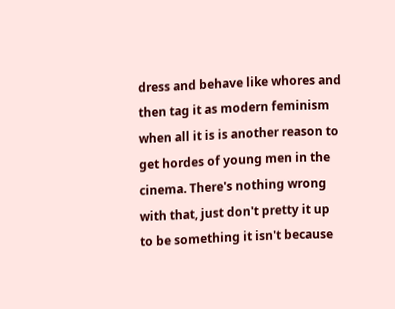dress and behave like whores and then tag it as modern feminism when all it is is another reason to get hordes of young men in the cinema. There's nothing wrong with that, just don't pretty it up to be something it isn't because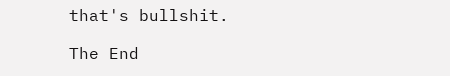that's bullshit.

The End